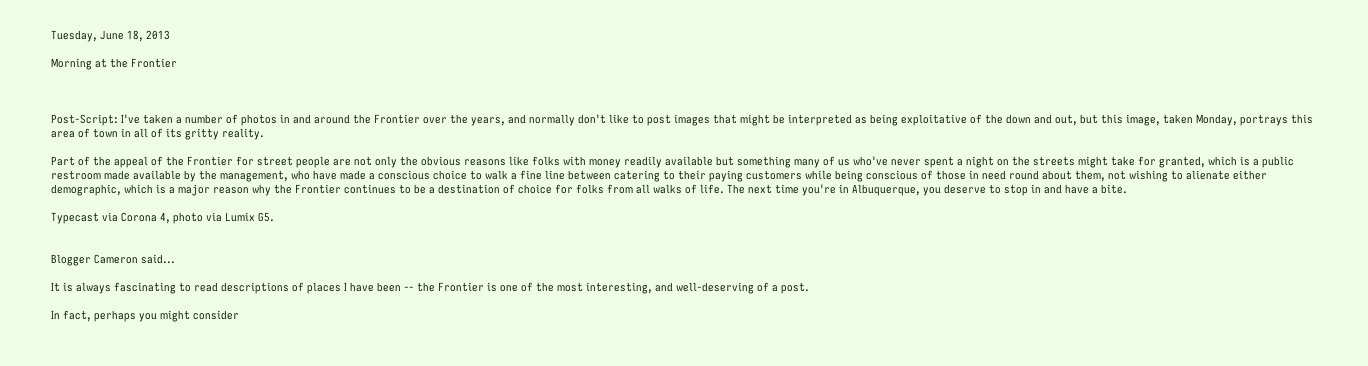Tuesday, June 18, 2013

Morning at the Frontier



Post-Script: I've taken a number of photos in and around the Frontier over the years, and normally don't like to post images that might be interpreted as being exploitative of the down and out, but this image, taken Monday, portrays this area of town in all of its gritty reality.

Part of the appeal of the Frontier for street people are not only the obvious reasons like folks with money readily available but something many of us who've never spent a night on the streets might take for granted, which is a public restroom made available by the management, who have made a conscious choice to walk a fine line between catering to their paying customers while being conscious of those in need round about them, not wishing to alienate either demographic, which is a major reason why the Frontier continues to be a destination of choice for folks from all walks of life. The next time you're in Albuquerque, you deserve to stop in and have a bite.

Typecast via Corona 4, photo via Lumix G5.


Blogger Cameron said...

It is always fascinating to read descriptions of places I have been -- the Frontier is one of the most interesting, and well-deserving of a post.

In fact, perhaps you might consider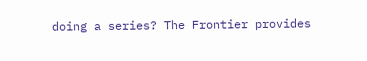doing a series? The Frontier provides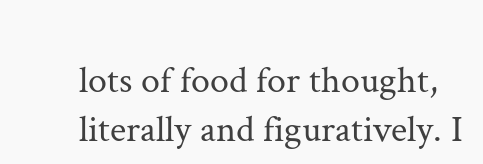lots of food for thought, literally and figuratively. I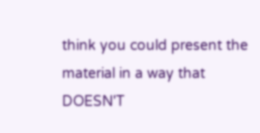think you could present the material in a way that DOESN'T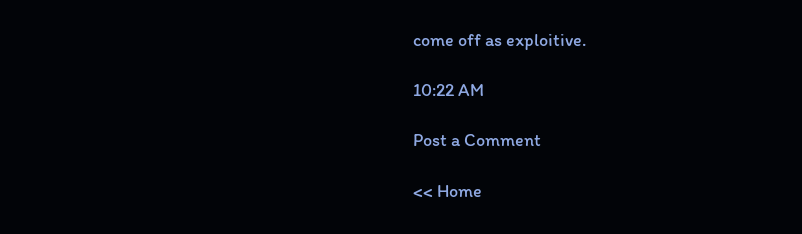come off as exploitive.

10:22 AM

Post a Comment

<< Home